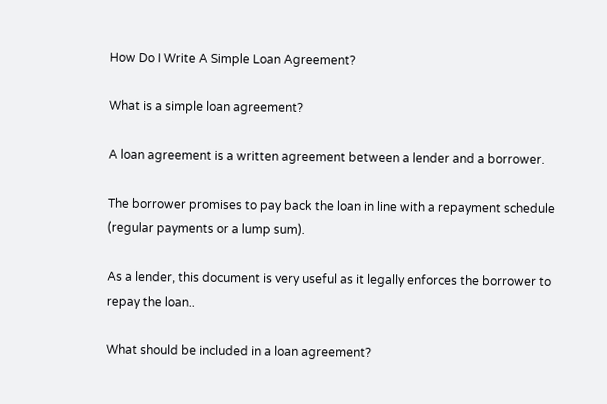How Do I Write A Simple Loan Agreement?

What is a simple loan agreement?

A loan agreement is a written agreement between a lender and a borrower.

The borrower promises to pay back the loan in line with a repayment schedule (regular payments or a lump sum).

As a lender, this document is very useful as it legally enforces the borrower to repay the loan..

What should be included in a loan agreement?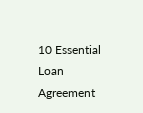10 Essential Loan Agreement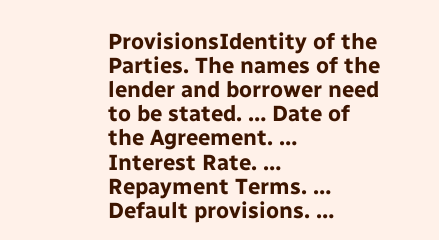ProvisionsIdentity of the Parties. The names of the lender and borrower need to be stated. … Date of the Agreement. … Interest Rate. … Repayment Terms. … Default provisions. …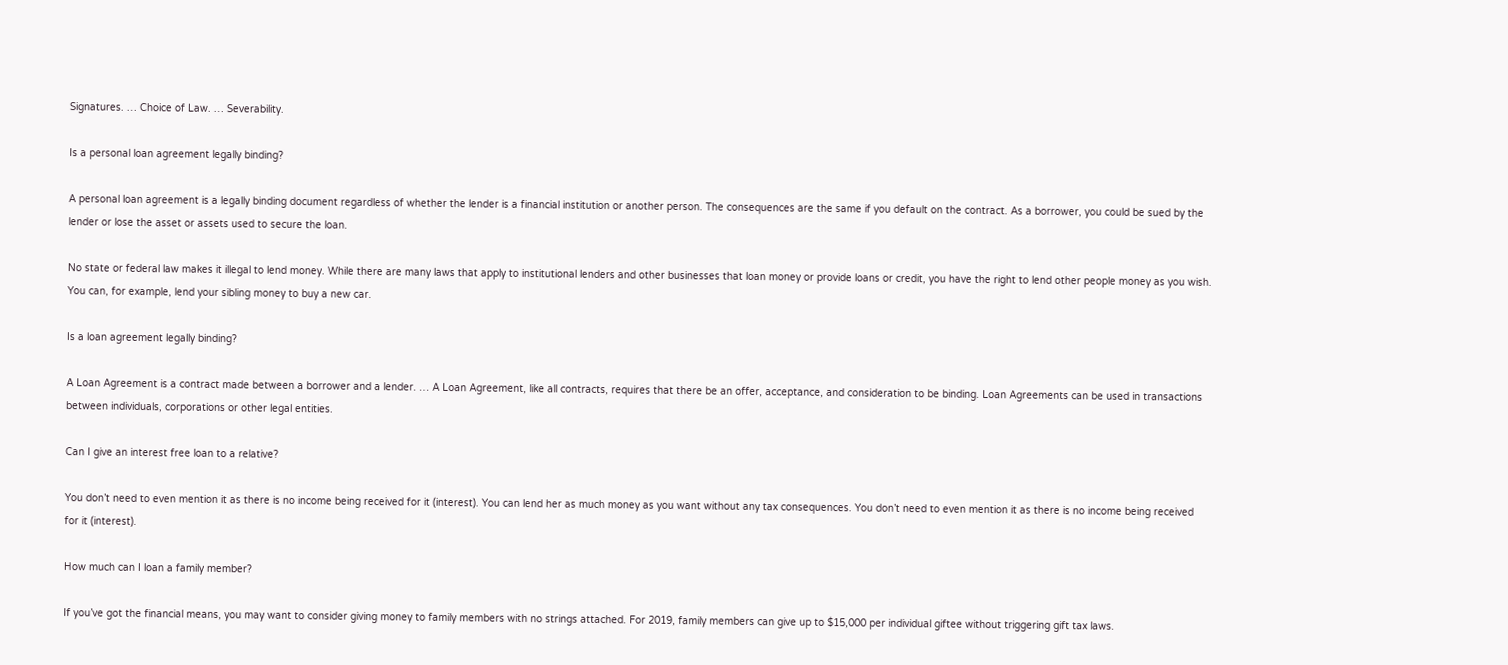Signatures. … Choice of Law. … Severability.

Is a personal loan agreement legally binding?

A personal loan agreement is a legally binding document regardless of whether the lender is a financial institution or another person. The consequences are the same if you default on the contract. As a borrower, you could be sued by the lender or lose the asset or assets used to secure the loan.

No state or federal law makes it illegal to lend money. While there are many laws that apply to institutional lenders and other businesses that loan money or provide loans or credit, you have the right to lend other people money as you wish. You can, for example, lend your sibling money to buy a new car.

Is a loan agreement legally binding?

A Loan Agreement is a contract made between a borrower and a lender. … A Loan Agreement, like all contracts, requires that there be an offer, acceptance, and consideration to be binding. Loan Agreements can be used in transactions between individuals, corporations or other legal entities.

Can I give an interest free loan to a relative?

You don’t need to even mention it as there is no income being received for it (interest). You can lend her as much money as you want without any tax consequences. You don’t need to even mention it as there is no income being received for it (interest).

How much can I loan a family member?

If you’ve got the financial means, you may want to consider giving money to family members with no strings attached. For 2019, family members can give up to $15,000 per individual giftee without triggering gift tax laws.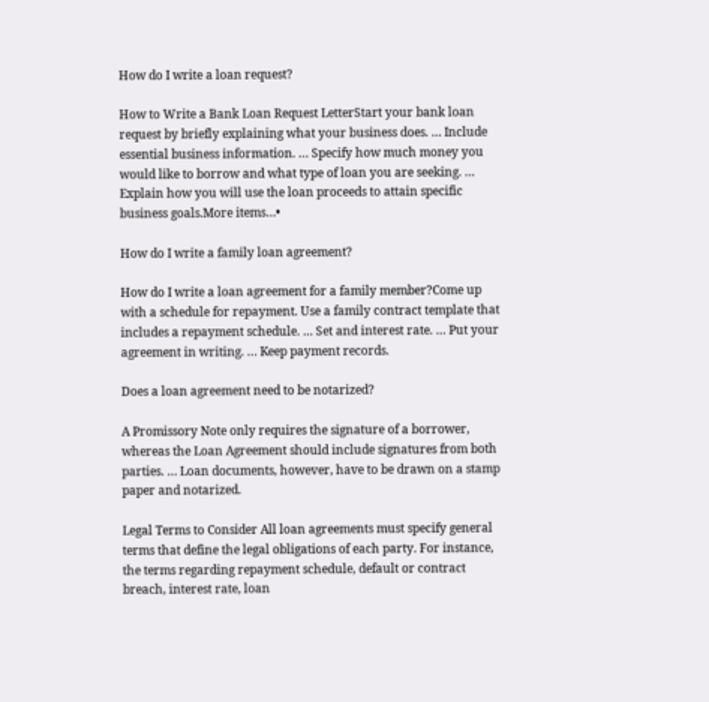How do I write a loan request?

How to Write a Bank Loan Request LetterStart your bank loan request by briefly explaining what your business does. … Include essential business information. … Specify how much money you would like to borrow and what type of loan you are seeking. … Explain how you will use the loan proceeds to attain specific business goals.More items…•

How do I write a family loan agreement?

How do I write a loan agreement for a family member?Come up with a schedule for repayment. Use a family contract template that includes a repayment schedule. … Set and interest rate. … Put your agreement in writing. … Keep payment records.

Does a loan agreement need to be notarized?

A Promissory Note only requires the signature of a borrower, whereas the Loan Agreement should include signatures from both parties. … Loan documents, however, have to be drawn on a stamp paper and notarized.

Legal Terms to Consider All loan agreements must specify general terms that define the legal obligations of each party. For instance, the terms regarding repayment schedule, default or contract breach, interest rate, loan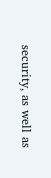security, as well as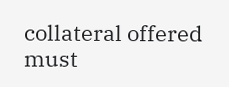collateral offered must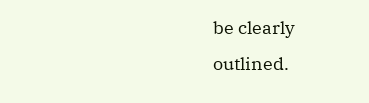be clearly outlined.